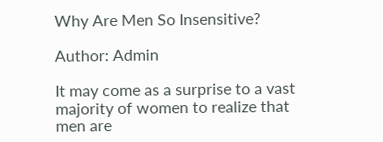Why Are Men So Insensitive?

Author: Admin

It may come as a surprise to a vast majority of women to realize that men are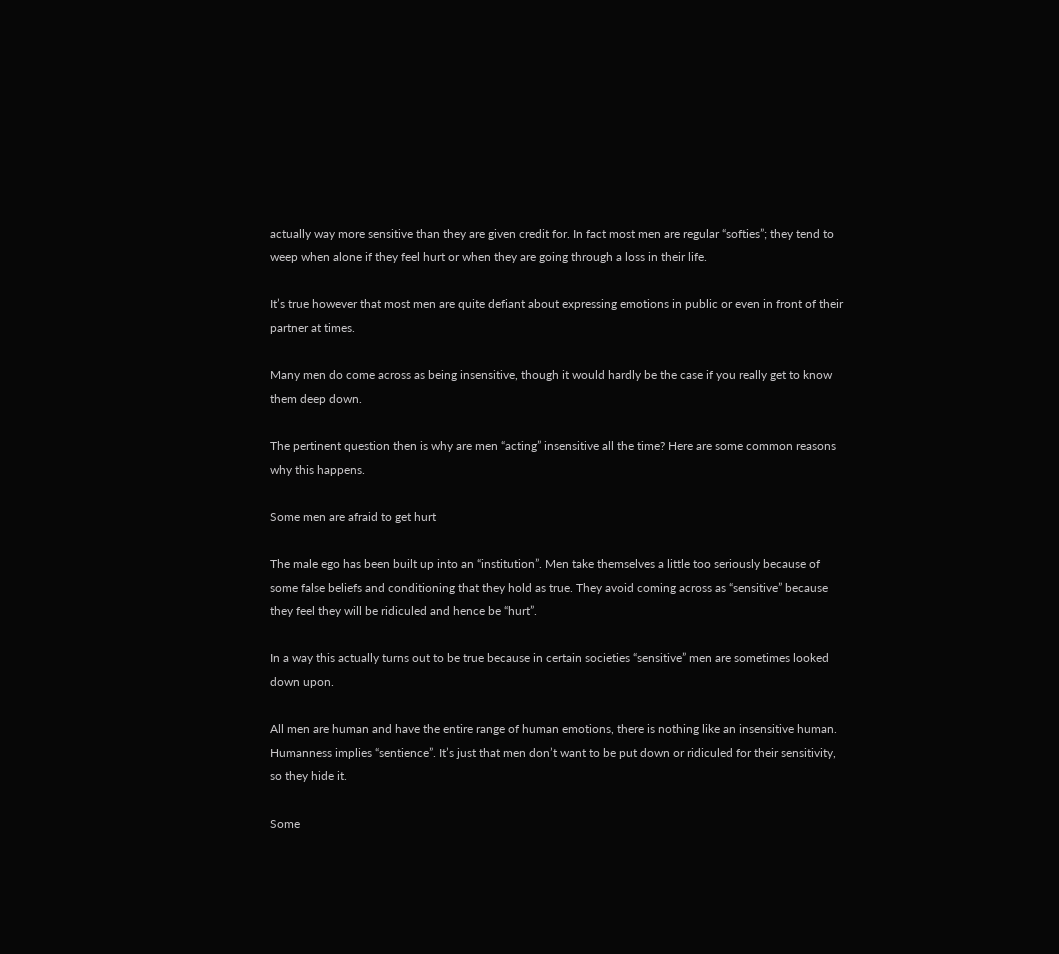actually way more sensitive than they are given credit for. In fact most men are regular “softies”; they tend to weep when alone if they feel hurt or when they are going through a loss in their life.

It’s true however that most men are quite defiant about expressing emotions in public or even in front of their partner at times.

Many men do come across as being insensitive, though it would hardly be the case if you really get to know them deep down.

The pertinent question then is why are men “acting” insensitive all the time? Here are some common reasons why this happens.

Some men are afraid to get hurt

The male ego has been built up into an “institution”. Men take themselves a little too seriously because of some false beliefs and conditioning that they hold as true. They avoid coming across as “sensitive” because they feel they will be ridiculed and hence be “hurt”.

In a way this actually turns out to be true because in certain societies “sensitive” men are sometimes looked down upon.

All men are human and have the entire range of human emotions, there is nothing like an insensitive human. Humanness implies “sentience”. It’s just that men don’t want to be put down or ridiculed for their sensitivity, so they hide it.

Some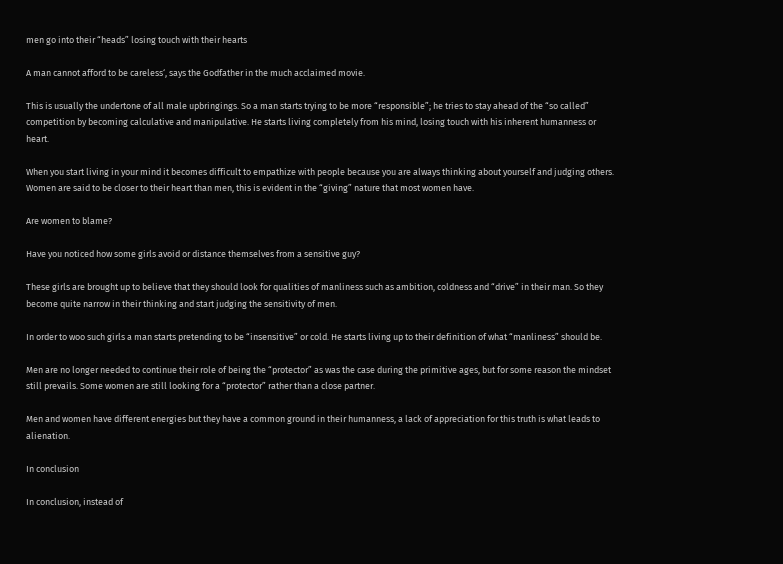men go into their “heads” losing touch with their hearts

A man cannot afford to be careless‘, says the Godfather in the much acclaimed movie.

This is usually the undertone of all male upbringings. So a man starts trying to be more “responsible”; he tries to stay ahead of the “so called” competition by becoming calculative and manipulative. He starts living completely from his mind, losing touch with his inherent humanness or heart.

When you start living in your mind it becomes difficult to empathize with people because you are always thinking about yourself and judging others. Women are said to be closer to their heart than men, this is evident in the “giving” nature that most women have.

Are women to blame?

Have you noticed how some girls avoid or distance themselves from a sensitive guy?

These girls are brought up to believe that they should look for qualities of manliness such as ambition, coldness and “drive” in their man. So they become quite narrow in their thinking and start judging the sensitivity of men.

In order to woo such girls a man starts pretending to be “insensitive” or cold. He starts living up to their definition of what “manliness” should be.

Men are no longer needed to continue their role of being the “protector” as was the case during the primitive ages, but for some reason the mindset still prevails. Some women are still looking for a “protector” rather than a close partner.

Men and women have different energies but they have a common ground in their humanness, a lack of appreciation for this truth is what leads to alienation.

In conclusion

In conclusion, instead of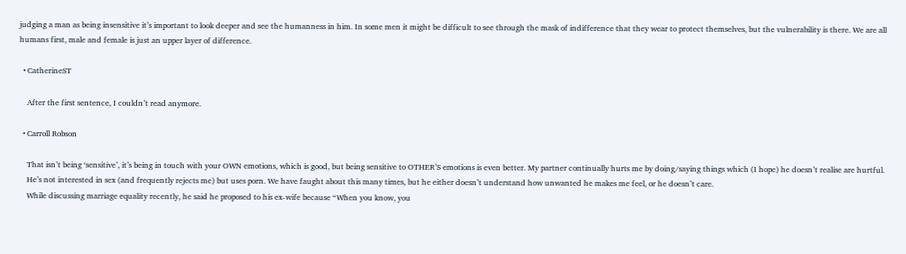judging a man as being insensitive it’s important to look deeper and see the humanness in him. In some men it might be difficult to see through the mask of indifference that they wear to protect themselves, but the vulnerability is there. We are all humans first, male and female is just an upper layer of difference.

  • CatherineST

    After the first sentence, I couldn’t read anymore.

  • Carroll Robson

    That isn’t being ‘sensitive’, it’s being in touch with your OWN emotions, which is good, but being sensitive to OTHER’S emotions is even better. My partner continually hurts me by doing/saying things which (I hope) he doesn’t realise are hurtful.
    He’s not interested in sex (and frequently rejects me) but uses porn. We have faught about this many times, but he either doesn’t understand how unwanted he makes me feel, or he doesn’t care.
    While discussing marriage equality recently, he said he proposed to his ex-wife because “When you know, you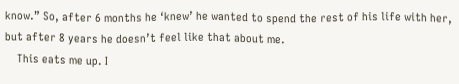know.” So, after 6 months he ‘knew’ he wanted to spend the rest of his life with her, but after 8 years he doesn’t feel like that about me.
    This eats me up. I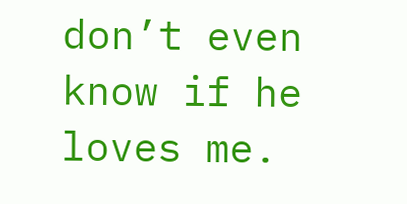don’t even know if he loves me.